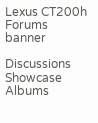Lexus CT200h Forums banner

Discussions Showcase Albums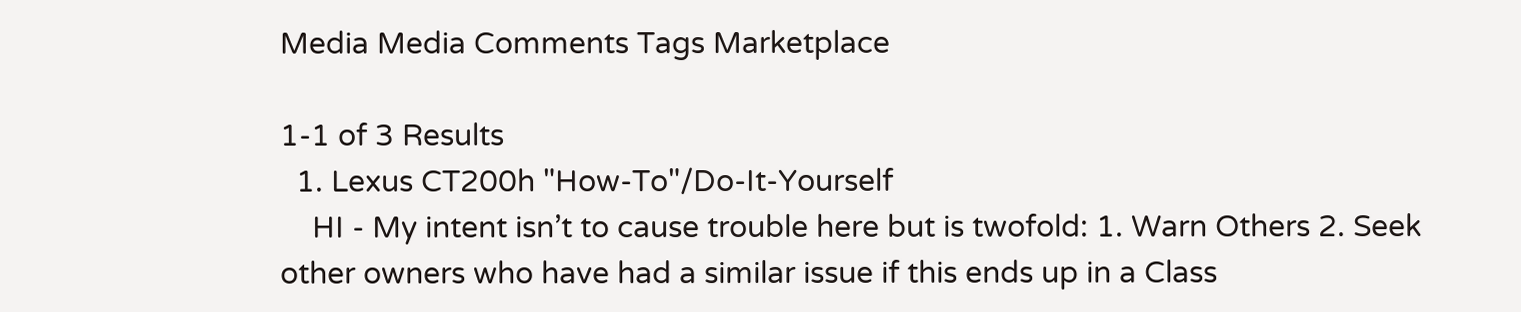Media Media Comments Tags Marketplace

1-1 of 3 Results
  1. Lexus CT200h "How-To"/Do-It-Yourself
    HI - My intent isn’t to cause trouble here but is twofold: 1. Warn Others 2. Seek other owners who have had a similar issue if this ends up in a Class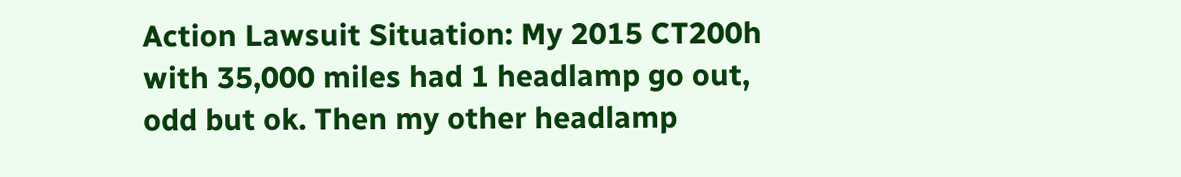Action Lawsuit Situation: My 2015 CT200h with 35,000 miles had 1 headlamp go out, odd but ok. Then my other headlamp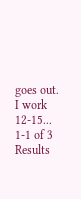goes out. I work 12-15...
1-1 of 3 Results